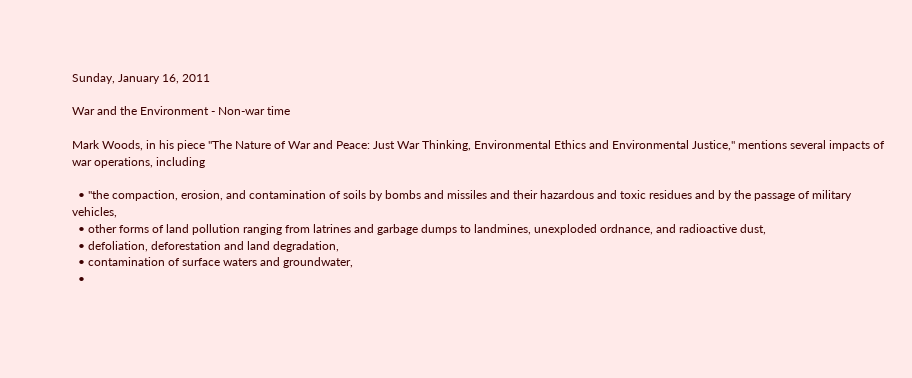Sunday, January 16, 2011

War and the Environment - Non-war time

Mark Woods, in his piece "The Nature of War and Peace: Just War Thinking, Environmental Ethics and Environmental Justice," mentions several impacts of war operations, including

  • "the compaction, erosion, and contamination of soils by bombs and missiles and their hazardous and toxic residues and by the passage of military vehicles,
  • other forms of land pollution ranging from latrines and garbage dumps to landmines, unexploded ordnance, and radioactive dust,
  • defoliation, deforestation and land degradation,
  • contamination of surface waters and groundwater,
  •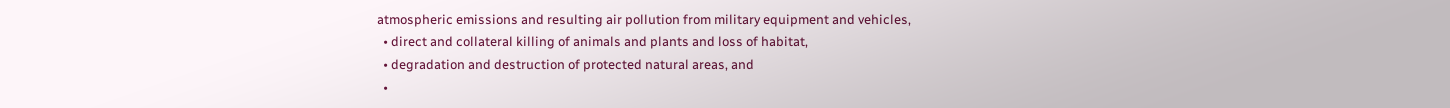atmospheric emissions and resulting air pollution from military equipment and vehicles,
  • direct and collateral killing of animals and plants and loss of habitat,
  • degradation and destruction of protected natural areas, and
  •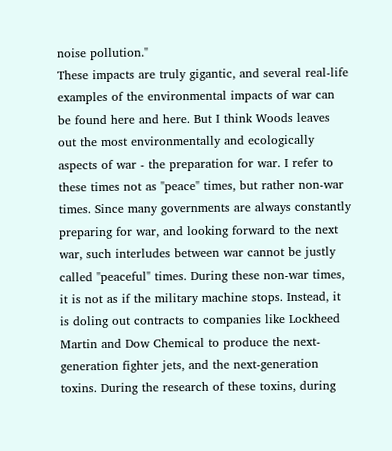noise pollution."
These impacts are truly gigantic, and several real-life examples of the environmental impacts of war can be found here and here. But I think Woods leaves out the most environmentally and ecologically aspects of war - the preparation for war. I refer to these times not as "peace" times, but rather non-war times. Since many governments are always constantly preparing for war, and looking forward to the next war, such interludes between war cannot be justly called "peaceful" times. During these non-war times, it is not as if the military machine stops. Instead, it is doling out contracts to companies like Lockheed Martin and Dow Chemical to produce the next-generation fighter jets, and the next-generation toxins. During the research of these toxins, during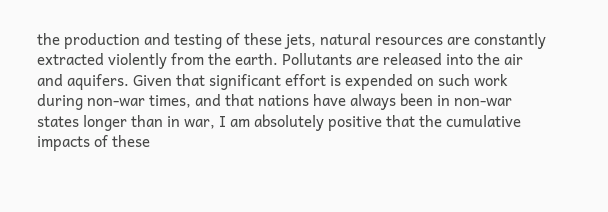the production and testing of these jets, natural resources are constantly extracted violently from the earth. Pollutants are released into the air and aquifers. Given that significant effort is expended on such work during non-war times, and that nations have always been in non-war states longer than in war, I am absolutely positive that the cumulative impacts of these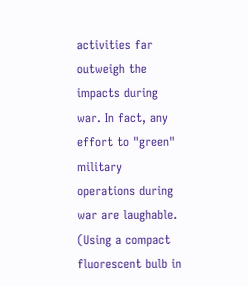activities far outweigh the impacts during war. In fact, any effort to "green" military operations during war are laughable. (Using a compact fluorescent bulb in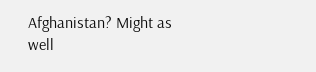Afghanistan? Might as well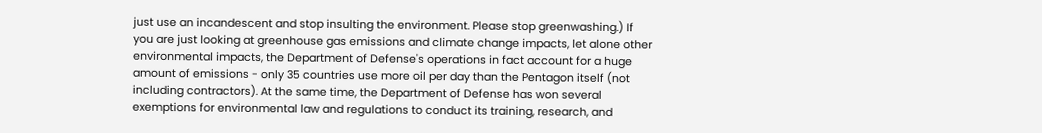just use an incandescent and stop insulting the environment. Please stop greenwashing.) If you are just looking at greenhouse gas emissions and climate change impacts, let alone other environmental impacts, the Department of Defense's operations in fact account for a huge amount of emissions - only 35 countries use more oil per day than the Pentagon itself (not including contractors). At the same time, the Department of Defense has won several exemptions for environmental law and regulations to conduct its training, research, and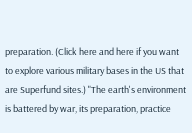preparation. (Click here and here if you want to explore various military bases in the US that are Superfund sites.) "The earth's environment is battered by war, its preparation, practice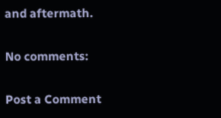and aftermath.

No comments:

Post a Comment